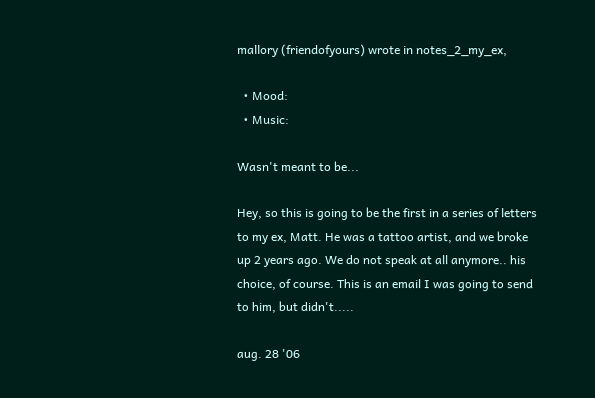mallory (friendofyours) wrote in notes_2_my_ex,

  • Mood:
  • Music:

Wasn't meant to be...

Hey, so this is going to be the first in a series of letters to my ex, Matt. He was a tattoo artist, and we broke up 2 years ago. We do not speak at all anymore.. his choice, of course. This is an email I was going to send to him, but didn't.....

aug. 28 '06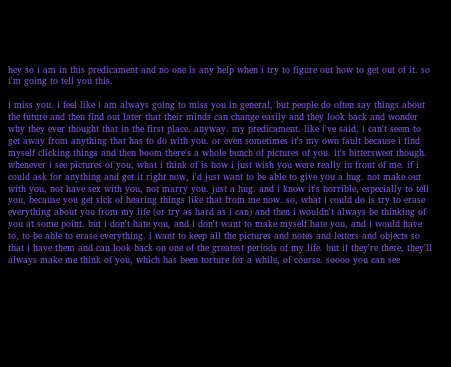hey so i am in this predicament and no one is any help when i try to figure out how to get out of it. so i'm going to tell you this.

i miss you. i feel like i am always going to miss you in general, but people do often say things about the future and then find out later that their minds can change easily and they look back and wonder why they ever thought that in the first place. anyway. my predicament. like i've said, i can't seem to get away from anything that has to do with you. or even sometimes it's my own fault because i find myself clicking things and then boom there's a whole bunch of pictures of you. it's bittersweet though. whenever i see pictures of you, what i think of is how i just wish you were really in front of me. if i could ask for anything and get it right now, i'd just want to be able to give you a hug. not make out with you, not have sex with you, not marry you. just a hug. and i know it's horrible, especially to tell you, because you get sick of hearing things like that from me now. so, what i could do is try to erase everything about you from my life (or try as hard as i can) and then i wouldn't always be thinking of you at some point. but i don't hate you, and i don't want to make myself hate you, and i would have to, to be able to erase everything. i want to keep all the pictures and notes and letters and objects so that i have them and can look back on one of the greatest periods of my life. but if they're there, they'll always make me think of you, which has been torture for a while, of course. soooo you can see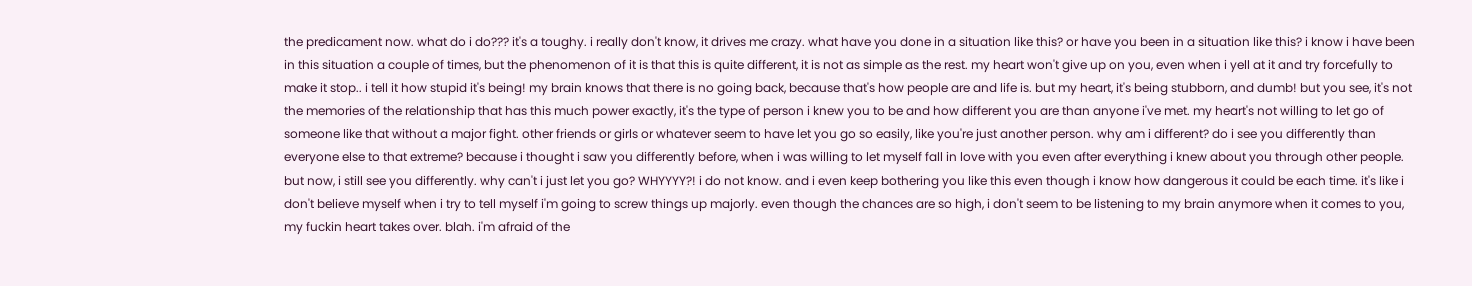the predicament now. what do i do??? it's a toughy. i really don't know, it drives me crazy. what have you done in a situation like this? or have you been in a situation like this? i know i have been in this situation a couple of times, but the phenomenon of it is that this is quite different, it is not as simple as the rest. my heart won't give up on you, even when i yell at it and try forcefully to make it stop.. i tell it how stupid it's being! my brain knows that there is no going back, because that's how people are and life is. but my heart, it's being stubborn, and dumb! but you see, it's not the memories of the relationship that has this much power exactly, it's the type of person i knew you to be and how different you are than anyone i've met. my heart's not willing to let go of someone like that without a major fight. other friends or girls or whatever seem to have let you go so easily, like you're just another person. why am i different? do i see you differently than everyone else to that extreme? because i thought i saw you differently before, when i was willing to let myself fall in love with you even after everything i knew about you through other people. but now, i still see you differently. why can't i just let you go? WHYYYY?! i do not know. and i even keep bothering you like this even though i know how dangerous it could be each time. it's like i don't believe myself when i try to tell myself i'm going to screw things up majorly. even though the chances are so high, i don't seem to be listening to my brain anymore when it comes to you, my fuckin heart takes over. blah. i'm afraid of the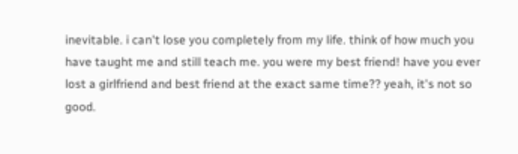inevitable. i can't lose you completely from my life. think of how much you have taught me and still teach me. you were my best friend! have you ever lost a girlfriend and best friend at the exact same time?? yeah, it's not so good.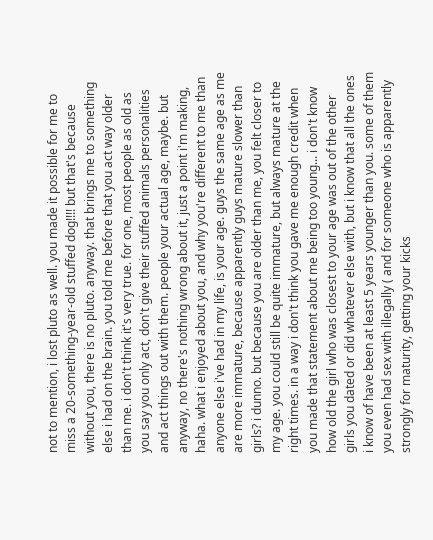not to mention, i lost pluto as well. you made it possible for me to miss a 20-something-year-old stuffed dog!!!! but that's because without you, there is no pluto. anyway. that brings me to something else i had on the brain. you told me before that you act way older than me. i don't think it's very true. for one, most people as old as you say you only act, don't give their stuffed animals personalities and act things out with them. people your actual age, maybe. but anyway, no there's nothing wrong about it, just a point i'm making, haha. what i enjoyed about you, and why you're different to me than anyone else i've had in my life, is your age. guys the same age as me are more immature, because apparently guys mature slower than girls? i dunno. but because you are older than me, you felt closer to my age. you could still be quite immature, but always mature at the right times. in a way i don't think you gave me enough credit when you made that statement about me being too young... i don't know how old the girl who was closest to your age was out of the other girls you dated or did whatever else with, but i know that all the ones i know of have been at least 5 years younger than you. some of them you even had sex with illegally ( and for someone who is apparently strongly for maturity, getting your kicks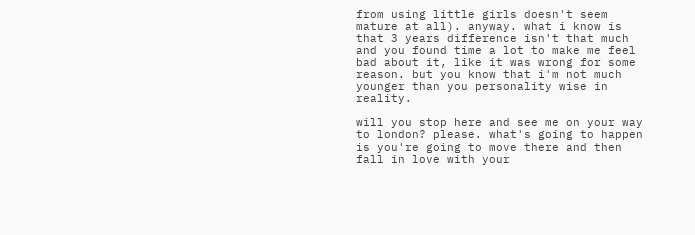from using little girls doesn't seem mature at all). anyway. what i know is that 3 years difference isn't that much and you found time a lot to make me feel bad about it, like it was wrong for some reason. but you know that i'm not much younger than you personality wise in reality.

will you stop here and see me on your way to london? please. what's going to happen is you're going to move there and then fall in love with your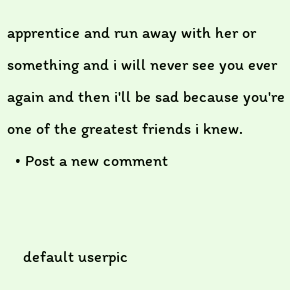apprentice and run away with her or something and i will never see you ever again and then i'll be sad because you're one of the greatest friends i knew.
  • Post a new comment


    default userpic